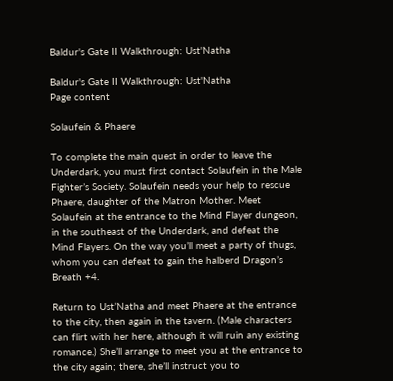Baldur's Gate II Walkthrough: Ust'Natha

Baldur's Gate II Walkthrough: Ust'Natha
Page content

Solaufein & Phaere

To complete the main quest in order to leave the Underdark, you must first contact Solaufein in the Male Fighter’s Society. Solaufein needs your help to rescue Phaere, daughter of the Matron Mother. Meet Solaufein at the entrance to the Mind Flayer dungeon, in the southeast of the Underdark, and defeat the Mind Flayers. On the way you’ll meet a party of thugs, whom you can defeat to gain the halberd Dragon’s Breath +4.

Return to Ust’Natha and meet Phaere at the entrance to the city, then again in the tavern. (Male characters can flirt with her here, although it will ruin any existing romance.) She’ll arrange to meet you at the entrance to the city again; there, she’ll instruct you to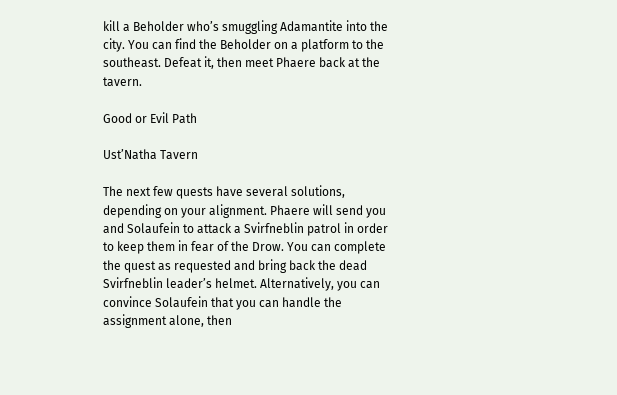kill a Beholder who’s smuggling Adamantite into the city. You can find the Beholder on a platform to the southeast. Defeat it, then meet Phaere back at the tavern.

Good or Evil Path

Ust’Natha Tavern

The next few quests have several solutions, depending on your alignment. Phaere will send you and Solaufein to attack a Svirfneblin patrol in order to keep them in fear of the Drow. You can complete the quest as requested and bring back the dead Svirfneblin leader’s helmet. Alternatively, you can convince Solaufein that you can handle the assignment alone, then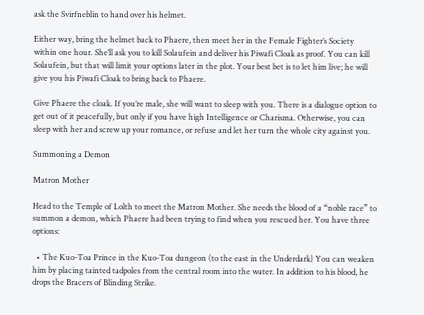ask the Svirfneblin to hand over his helmet.

Either way, bring the helmet back to Phaere, then meet her in the Female Fighter’s Society within one hour. She’ll ask you to kill Solaufein and deliver his Piwafi Cloak as proof. You can kill Solaufein, but that will limit your options later in the plot. Your best bet is to let him live; he will give you his Piwafi Cloak to bring back to Phaere.

Give Phaere the cloak. If you’re male, she will want to sleep with you. There is a dialogue option to get out of it peacefully, but only if you have high Intelligence or Charisma. Otherwise, you can sleep with her and screw up your romance, or refuse and let her turn the whole city against you.

Summoning a Demon

Matron Mother

Head to the Temple of Lolth to meet the Matron Mother. She needs the blood of a “noble race” to summon a demon, which Phaere had been trying to find when you rescued her. You have three options:

  • The Kuo-Toa Prince in the Kuo-Toa dungeon (to the east in the Underdark) You can weaken him by placing tainted tadpoles from the central room into the water. In addition to his blood, he drops the Bracers of Blinding Strike.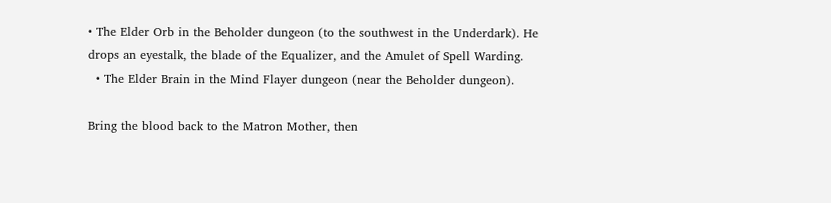• The Elder Orb in the Beholder dungeon (to the southwest in the Underdark). He drops an eyestalk, the blade of the Equalizer, and the Amulet of Spell Warding.
  • The Elder Brain in the Mind Flayer dungeon (near the Beholder dungeon).

Bring the blood back to the Matron Mother, then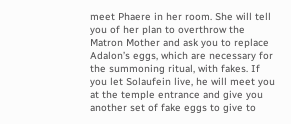meet Phaere in her room. She will tell you of her plan to overthrow the Matron Mother and ask you to replace Adalon’s eggs, which are necessary for the summoning ritual, with fakes. If you let Solaufein live, he will meet you at the temple entrance and give you another set of fake eggs to give to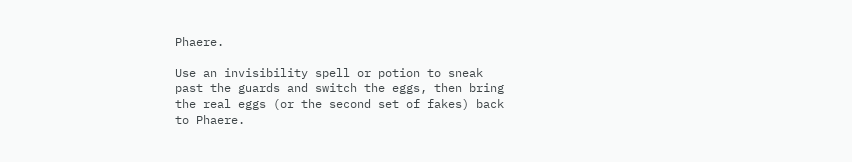Phaere.

Use an invisibility spell or potion to sneak past the guards and switch the eggs, then bring the real eggs (or the second set of fakes) back to Phaere.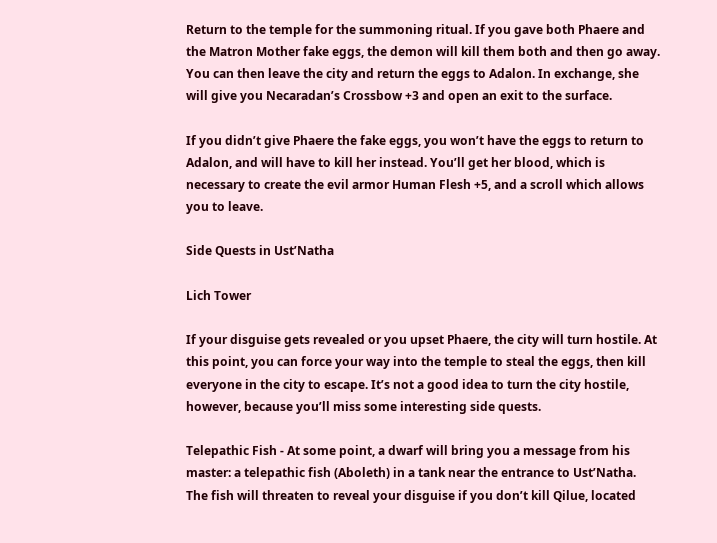Return to the temple for the summoning ritual. If you gave both Phaere and the Matron Mother fake eggs, the demon will kill them both and then go away. You can then leave the city and return the eggs to Adalon. In exchange, she will give you Necaradan’s Crossbow +3 and open an exit to the surface.

If you didn’t give Phaere the fake eggs, you won’t have the eggs to return to Adalon, and will have to kill her instead. You’ll get her blood, which is necessary to create the evil armor Human Flesh +5, and a scroll which allows you to leave.

Side Quests in Ust’Natha

Lich Tower

If your disguise gets revealed or you upset Phaere, the city will turn hostile. At this point, you can force your way into the temple to steal the eggs, then kill everyone in the city to escape. It’s not a good idea to turn the city hostile, however, because you’ll miss some interesting side quests.

Telepathic Fish - At some point, a dwarf will bring you a message from his master: a telepathic fish (Aboleth) in a tank near the entrance to Ust’Natha. The fish will threaten to reveal your disguise if you don’t kill Qilue, located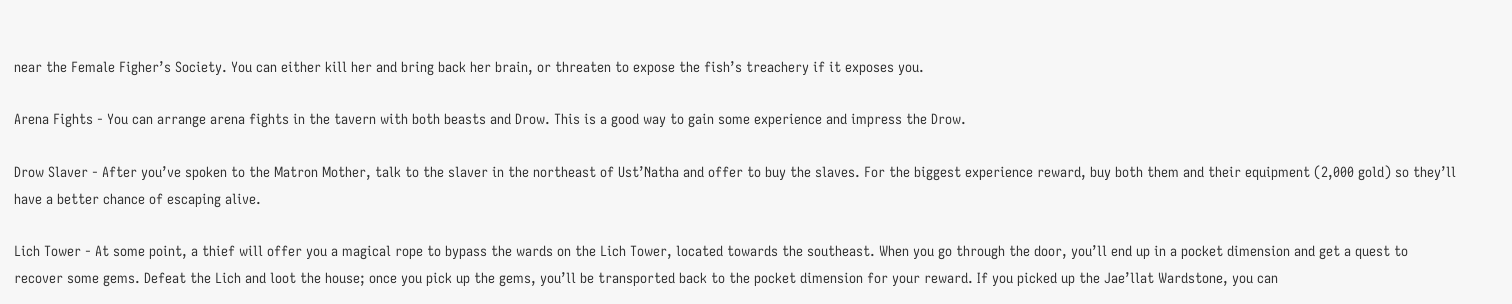near the Female Figher’s Society. You can either kill her and bring back her brain, or threaten to expose the fish’s treachery if it exposes you.

Arena Fights - You can arrange arena fights in the tavern with both beasts and Drow. This is a good way to gain some experience and impress the Drow.

Drow Slaver - After you’ve spoken to the Matron Mother, talk to the slaver in the northeast of Ust’Natha and offer to buy the slaves. For the biggest experience reward, buy both them and their equipment (2,000 gold) so they’ll have a better chance of escaping alive.

Lich Tower - At some point, a thief will offer you a magical rope to bypass the wards on the Lich Tower, located towards the southeast. When you go through the door, you’ll end up in a pocket dimension and get a quest to recover some gems. Defeat the Lich and loot the house; once you pick up the gems, you’ll be transported back to the pocket dimension for your reward. If you picked up the Jae’llat Wardstone, you can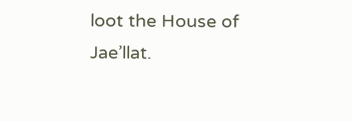loot the House of Jae’llat.